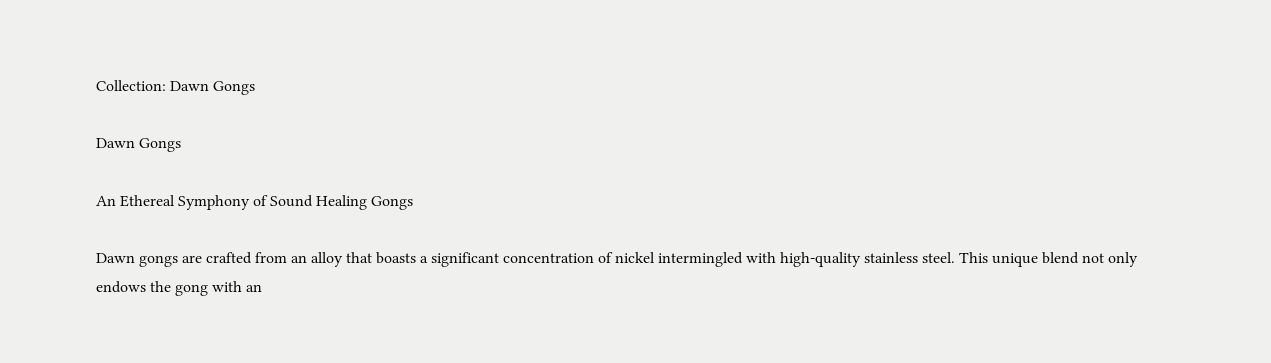Collection: Dawn Gongs

Dawn Gongs

An Ethereal Symphony of Sound Healing Gongs

Dawn gongs are crafted from an alloy that boasts a significant concentration of nickel intermingled with high-quality stainless steel. This unique blend not only endows the gong with an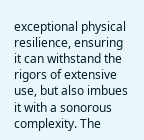exceptional physical resilience, ensuring it can withstand the rigors of extensive use, but also imbues it with a sonorous complexity. The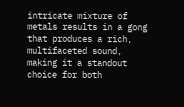intricate mixture of metals results in a gong that produces a rich, multifaceted sound, making it a standout choice for both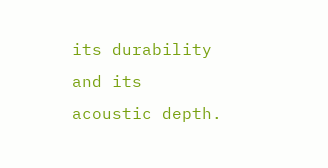its durability and its acoustic depth.